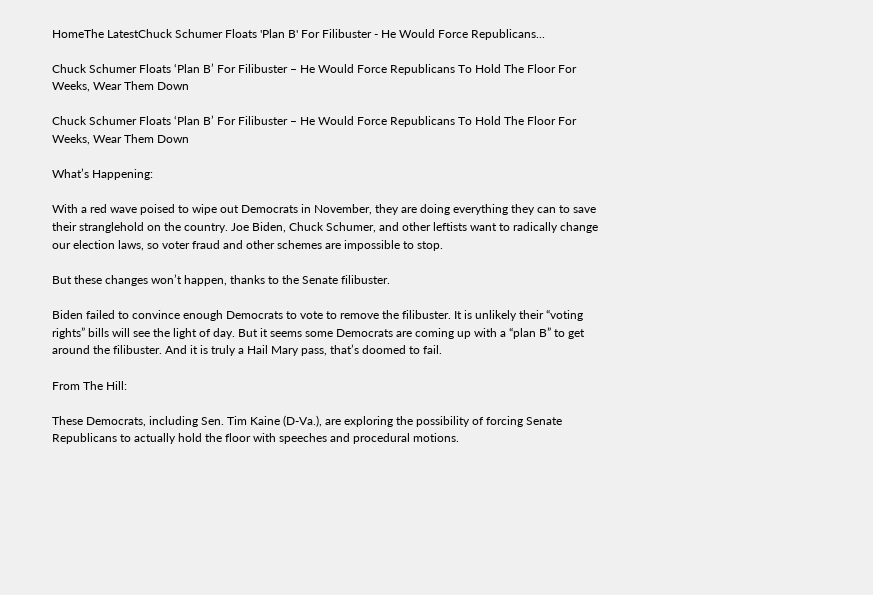HomeThe LatestChuck Schumer Floats 'Plan B' For Filibuster - He Would Force Republicans...

Chuck Schumer Floats ‘Plan B’ For Filibuster – He Would Force Republicans To Hold The Floor For Weeks, Wear Them Down

Chuck Schumer Floats ‘Plan B’ For Filibuster – He Would Force Republicans To Hold The Floor For Weeks, Wear Them Down

What’s Happening:

With a red wave poised to wipe out Democrats in November, they are doing everything they can to save their stranglehold on the country. Joe Biden, Chuck Schumer, and other leftists want to radically change our election laws, so voter fraud and other schemes are impossible to stop.

But these changes won’t happen, thanks to the Senate filibuster.

Biden failed to convince enough Democrats to vote to remove the filibuster. It is unlikely their “voting rights” bills will see the light of day. But it seems some Democrats are coming up with a “plan B” to get around the filibuster. And it is truly a Hail Mary pass, that’s doomed to fail.

From The Hill:

These Democrats, including Sen. Tim Kaine (D-Va.), are exploring the possibility of forcing Senate Republicans to actually hold the floor with speeches and procedural motions.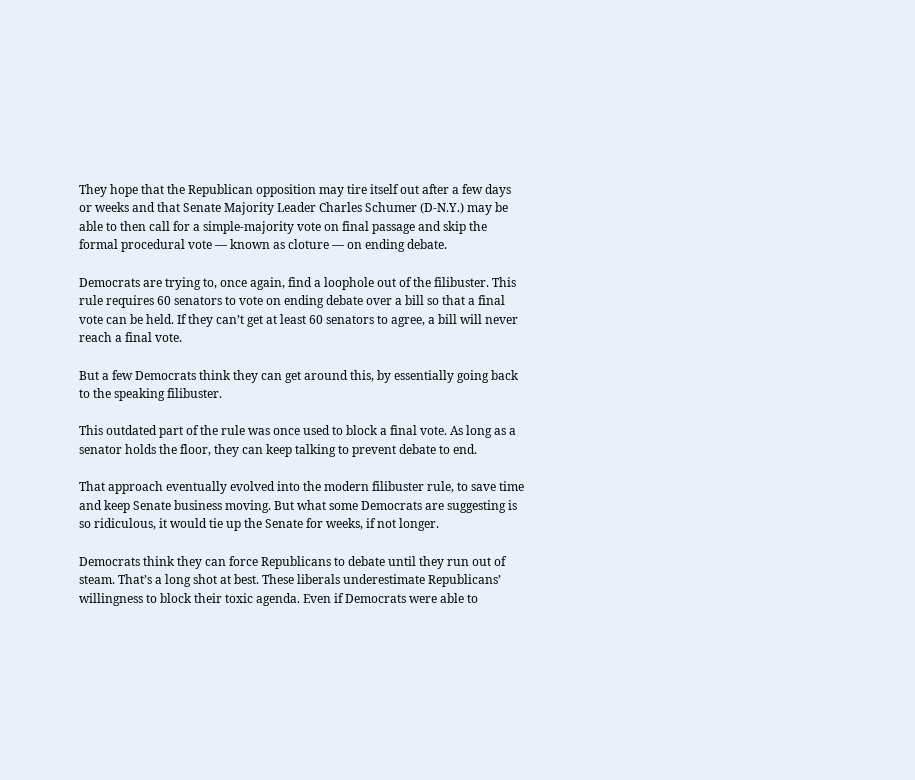They hope that the Republican opposition may tire itself out after a few days or weeks and that Senate Majority Leader Charles Schumer (D-N.Y.) may be able to then call for a simple-majority vote on final passage and skip the formal procedural vote — known as cloture — on ending debate.

Democrats are trying to, once again, find a loophole out of the filibuster. This rule requires 60 senators to vote on ending debate over a bill so that a final vote can be held. If they can’t get at least 60 senators to agree, a bill will never reach a final vote.

But a few Democrats think they can get around this, by essentially going back to the speaking filibuster.

This outdated part of the rule was once used to block a final vote. As long as a senator holds the floor, they can keep talking to prevent debate to end.

That approach eventually evolved into the modern filibuster rule, to save time and keep Senate business moving. But what some Democrats are suggesting is so ridiculous, it would tie up the Senate for weeks, if not longer.

Democrats think they can force Republicans to debate until they run out of steam. That’s a long shot at best. These liberals underestimate Republicans’ willingness to block their toxic agenda. Even if Democrats were able to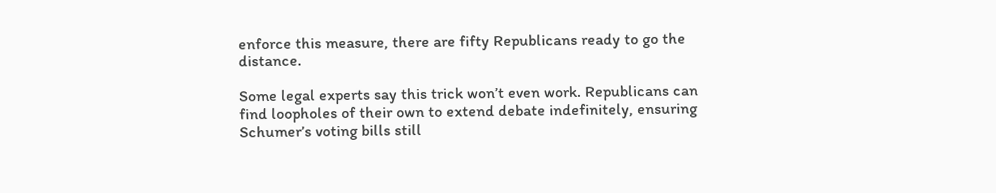enforce this measure, there are fifty Republicans ready to go the distance.

Some legal experts say this trick won’t even work. Republicans can find loopholes of their own to extend debate indefinitely, ensuring Schumer’s voting bills still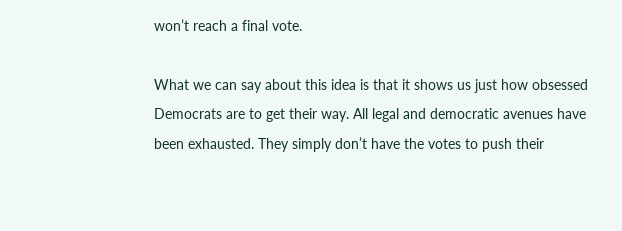won’t reach a final vote.

What we can say about this idea is that it shows us just how obsessed Democrats are to get their way. All legal and democratic avenues have been exhausted. They simply don’t have the votes to push their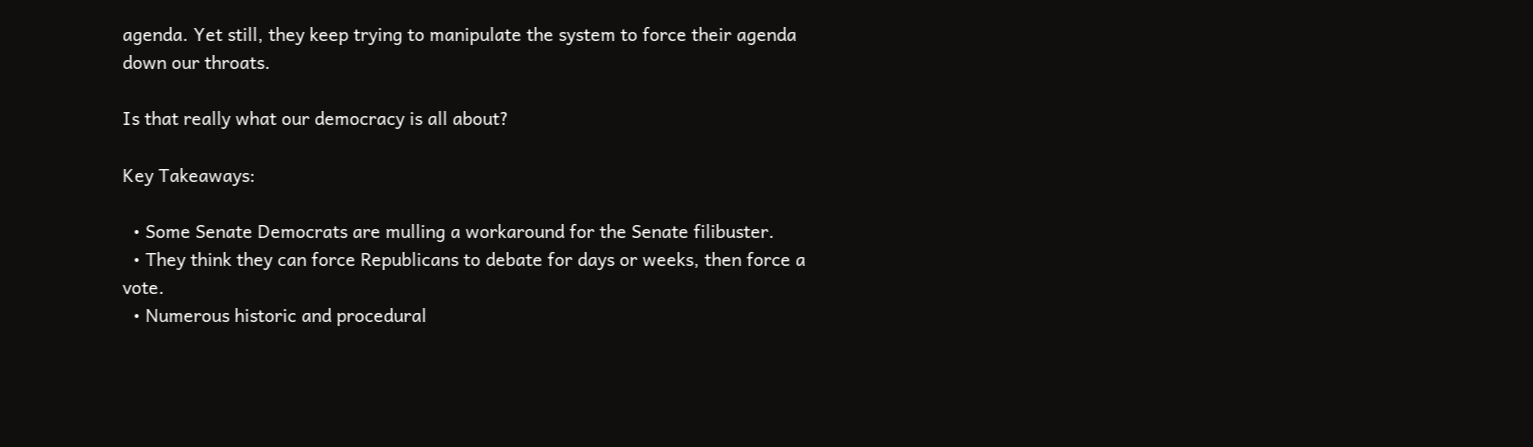agenda. Yet still, they keep trying to manipulate the system to force their agenda down our throats.

Is that really what our democracy is all about?

Key Takeaways:

  • Some Senate Democrats are mulling a workaround for the Senate filibuster.
  • They think they can force Republicans to debate for days or weeks, then force a vote.
  • Numerous historic and procedural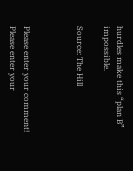hurdles make this “plan B” impossible.

Source: The Hill



Please enter your comment!
Please enter your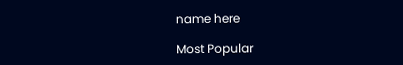name here

Most Popular